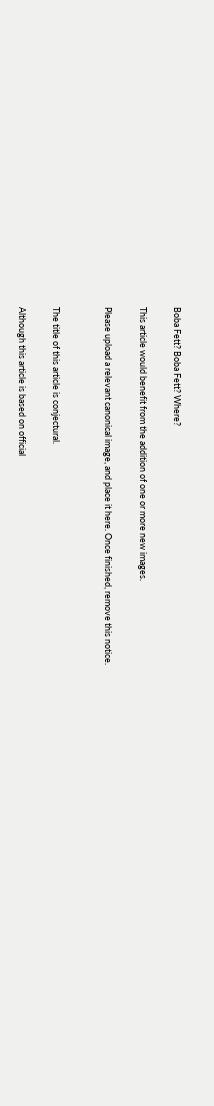Boba Fett? Boba Fett? Where?

This article would benefit from the addition of one or more new images.

Please upload a relevant canonical image, and place it here. Once finished, remove this notice.


The title of this article is conjectural.

Although this article is based on official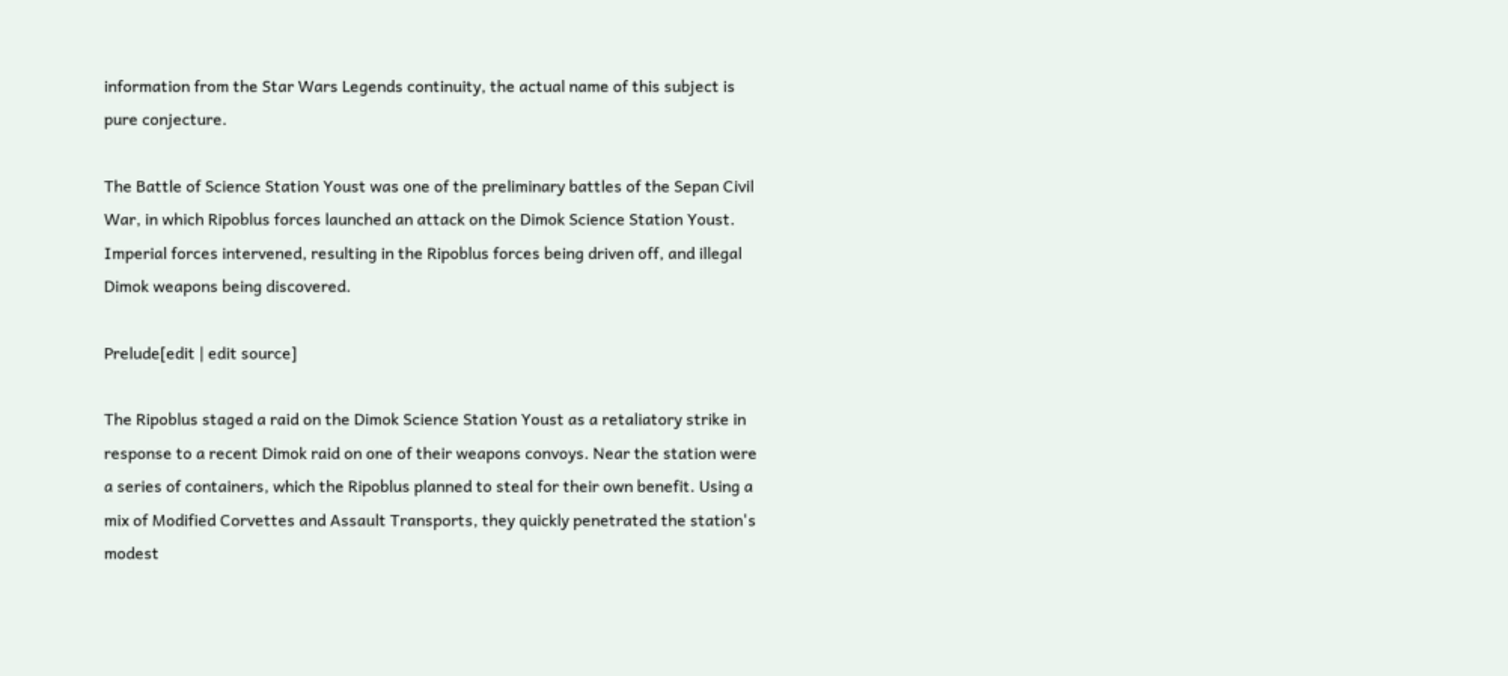information from the Star Wars Legends continuity, the actual name of this subject is pure conjecture.

The Battle of Science Station Youst was one of the preliminary battles of the Sepan Civil War, in which Ripoblus forces launched an attack on the Dimok Science Station Youst. Imperial forces intervened, resulting in the Ripoblus forces being driven off, and illegal Dimok weapons being discovered.

Prelude[edit | edit source]

The Ripoblus staged a raid on the Dimok Science Station Youst as a retaliatory strike in response to a recent Dimok raid on one of their weapons convoys. Near the station were a series of containers, which the Ripoblus planned to steal for their own benefit. Using a mix of Modified Corvettes and Assault Transports, they quickly penetrated the station's modest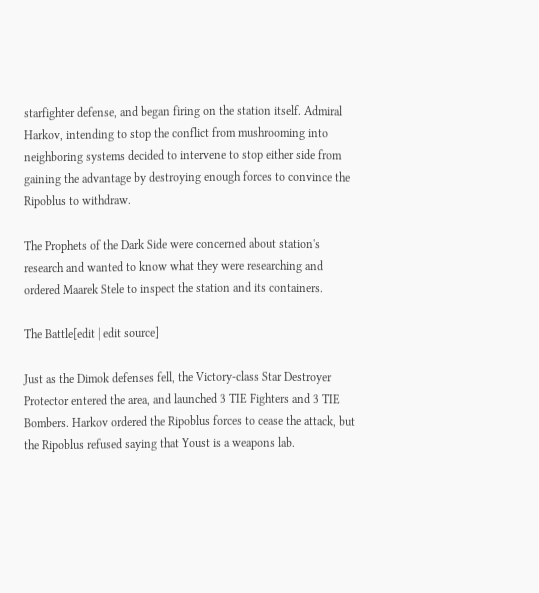starfighter defense, and began firing on the station itself. Admiral Harkov, intending to stop the conflict from mushrooming into neighboring systems decided to intervene to stop either side from gaining the advantage by destroying enough forces to convince the Ripoblus to withdraw.

The Prophets of the Dark Side were concerned about station's research and wanted to know what they were researching and ordered Maarek Stele to inspect the station and its containers.

The Battle[edit | edit source]

Just as the Dimok defenses fell, the Victory-class Star Destroyer Protector entered the area, and launched 3 TIE Fighters and 3 TIE Bombers. Harkov ordered the Ripoblus forces to cease the attack, but the Ripoblus refused saying that Youst is a weapons lab.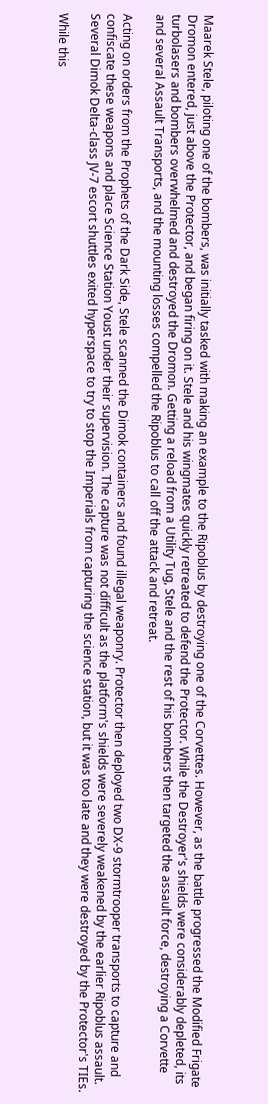Maarek Stele, piloting one of the bombers, was initially tasked with making an example to the Ripoblus by destroying one of the Corvettes. However, as the battle progressed the Modified Frigate Dromon entered, just above the Protector, and began firing on it. Stele and his wingmates quickly retreated to defend the Protector. While the Destroyer's shields were considerably depleted, its turbolasers and bombers overwhelmed and destroyed the Dromon. Getting a reload from a Utility Tug, Stele and the rest of his bombers then targeted the assault force, destroying a Corvette and several Assault Transports, and the mounting losses compelled the Ripoblus to call off the attack and retreat.

Acting on orders from the Prophets of the Dark Side, Stele scanned the Dimok containers and found illegal weaponry. Protector then deployed two DX-9 stormtrooper transports to capture and confiscate these weapons and place Science Station Youst under their supervision. The capture was not difficult as the platform's shields were severely weakened by the earlier Ripoblus assault. Several Dimok Delta-class JV-7 escort shuttles exited hyperspace to try to stop the Imperials from capturing the science station, but it was too late and they were destroyed by the Protector's TIEs.

While this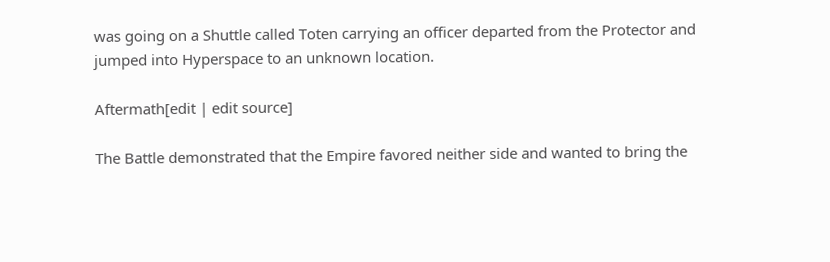was going on a Shuttle called Toten carrying an officer departed from the Protector and jumped into Hyperspace to an unknown location.

Aftermath[edit | edit source]

The Battle demonstrated that the Empire favored neither side and wanted to bring the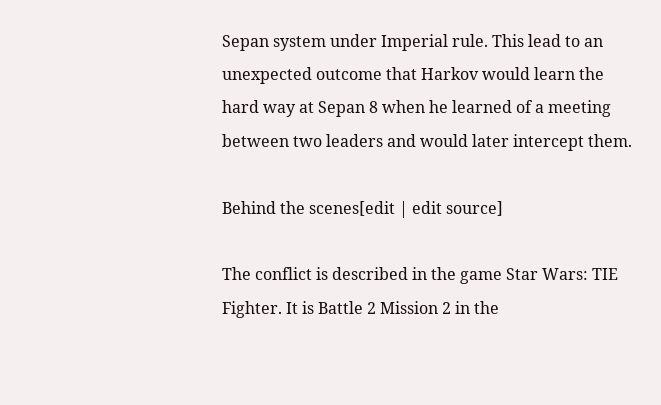Sepan system under Imperial rule. This lead to an unexpected outcome that Harkov would learn the hard way at Sepan 8 when he learned of a meeting between two leaders and would later intercept them.

Behind the scenes[edit | edit source]

The conflict is described in the game Star Wars: TIE Fighter. It is Battle 2 Mission 2 in the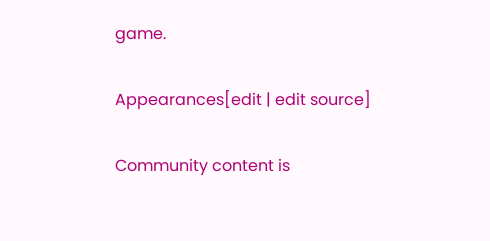game.

Appearances[edit | edit source]

Community content is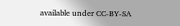available under CC-BY-SA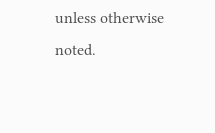unless otherwise noted.